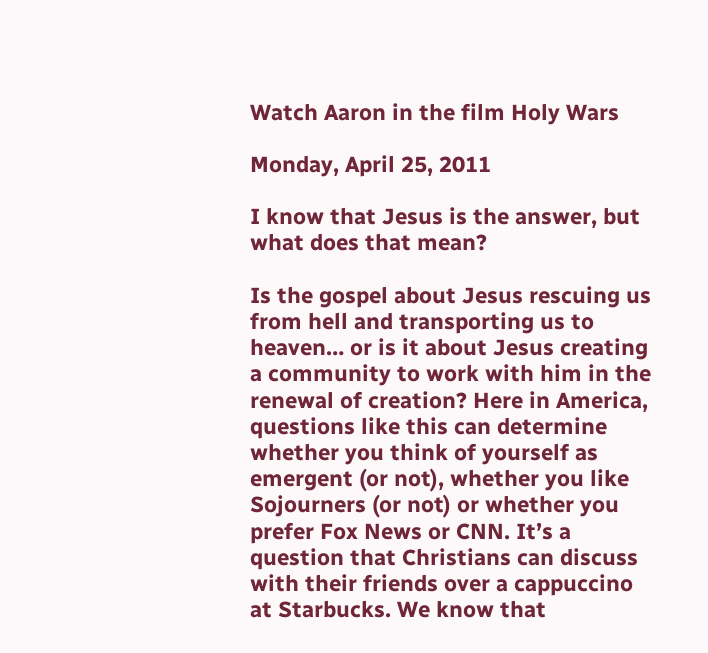Watch Aaron in the film Holy Wars

Monday, April 25, 2011

I know that Jesus is the answer, but what does that mean?

Is the gospel about Jesus rescuing us from hell and transporting us to heaven… or is it about Jesus creating a community to work with him in the renewal of creation? Here in America, questions like this can determine whether you think of yourself as emergent (or not), whether you like Sojourners (or not) or whether you prefer Fox News or CNN. It’s a question that Christians can discuss with their friends over a cappuccino at Starbucks. We know that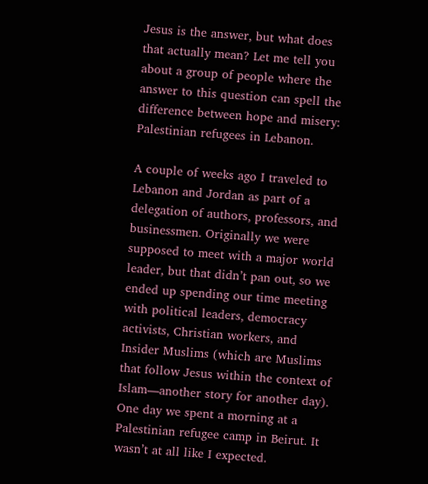Jesus is the answer, but what does that actually mean? Let me tell you about a group of people where the answer to this question can spell the difference between hope and misery: Palestinian refugees in Lebanon.

A couple of weeks ago I traveled to Lebanon and Jordan as part of a delegation of authors, professors, and businessmen. Originally we were supposed to meet with a major world leader, but that didn’t pan out, so we ended up spending our time meeting with political leaders, democracy activists, Christian workers, and Insider Muslims (which are Muslims that follow Jesus within the context of Islam—another story for another day). One day we spent a morning at a Palestinian refugee camp in Beirut. It wasn’t at all like I expected.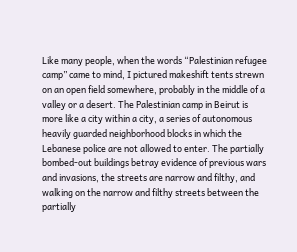Like many people, when the words “Palestinian refugee camp” came to mind, I pictured makeshift tents strewn on an open field somewhere, probably in the middle of a valley or a desert. The Palestinian camp in Beirut is more like a city within a city, a series of autonomous heavily guarded neighborhood blocks in which the Lebanese police are not allowed to enter. The partially bombed-out buildings betray evidence of previous wars and invasions, the streets are narrow and filthy, and walking on the narrow and filthy streets between the partially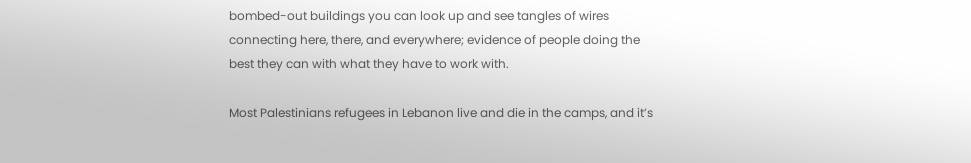bombed-out buildings you can look up and see tangles of wires connecting here, there, and everywhere; evidence of people doing the best they can with what they have to work with.

Most Palestinians refugees in Lebanon live and die in the camps, and it’s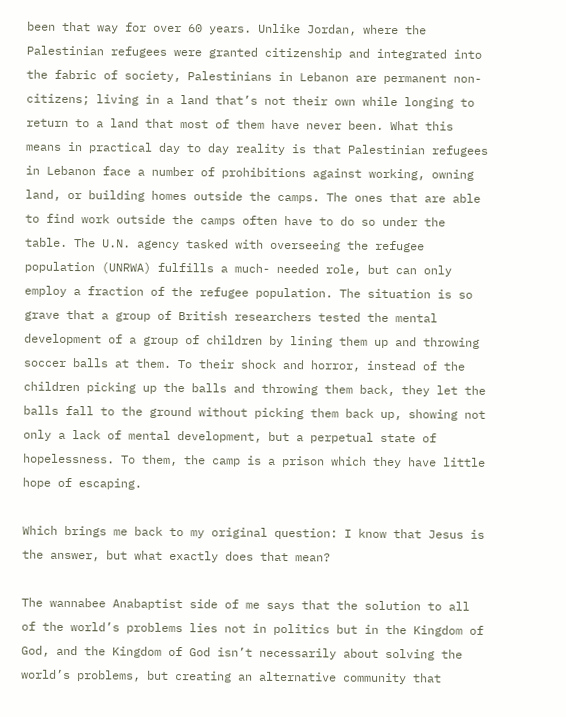been that way for over 60 years. Unlike Jordan, where the Palestinian refugees were granted citizenship and integrated into the fabric of society, Palestinians in Lebanon are permanent non-citizens; living in a land that’s not their own while longing to return to a land that most of them have never been. What this means in practical day to day reality is that Palestinian refugees in Lebanon face a number of prohibitions against working, owning land, or building homes outside the camps. The ones that are able to find work outside the camps often have to do so under the table. The U.N. agency tasked with overseeing the refugee population (UNRWA) fulfills a much- needed role, but can only employ a fraction of the refugee population. The situation is so grave that a group of British researchers tested the mental development of a group of children by lining them up and throwing soccer balls at them. To their shock and horror, instead of the children picking up the balls and throwing them back, they let the balls fall to the ground without picking them back up, showing not only a lack of mental development, but a perpetual state of hopelessness. To them, the camp is a prison which they have little hope of escaping.

Which brings me back to my original question: I know that Jesus is the answer, but what exactly does that mean?

The wannabee Anabaptist side of me says that the solution to all of the world’s problems lies not in politics but in the Kingdom of God, and the Kingdom of God isn’t necessarily about solving the world’s problems, but creating an alternative community that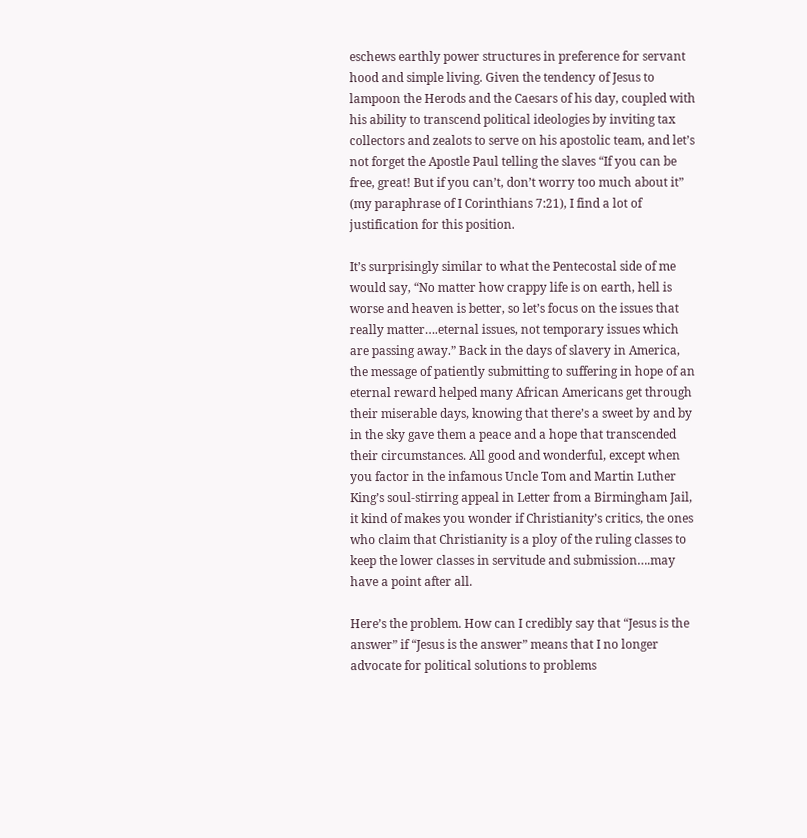eschews earthly power structures in preference for servant hood and simple living. Given the tendency of Jesus to lampoon the Herods and the Caesars of his day, coupled with his ability to transcend political ideologies by inviting tax collectors and zealots to serve on his apostolic team, and let’s not forget the Apostle Paul telling the slaves “If you can be free, great! But if you can’t, don’t worry too much about it” (my paraphrase of I Corinthians 7:21), I find a lot of justification for this position.

It’s surprisingly similar to what the Pentecostal side of me would say, “No matter how crappy life is on earth, hell is worse and heaven is better, so let’s focus on the issues that really matter….eternal issues, not temporary issues which are passing away.” Back in the days of slavery in America, the message of patiently submitting to suffering in hope of an eternal reward helped many African Americans get through their miserable days, knowing that there’s a sweet by and by in the sky gave them a peace and a hope that transcended their circumstances. All good and wonderful, except when you factor in the infamous Uncle Tom and Martin Luther King’s soul-stirring appeal in Letter from a Birmingham Jail, it kind of makes you wonder if Christianity’s critics, the ones who claim that Christianity is a ploy of the ruling classes to keep the lower classes in servitude and submission….may have a point after all.

Here’s the problem. How can I credibly say that “Jesus is the answer” if “Jesus is the answer” means that I no longer advocate for political solutions to problems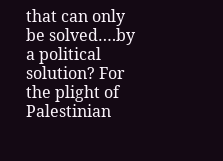that can only be solved….by a political solution? For the plight of Palestinian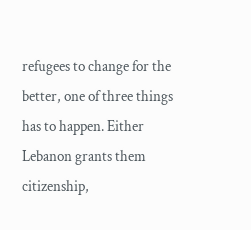refugees to change for the better, one of three things has to happen. Either Lebanon grants them citizenship,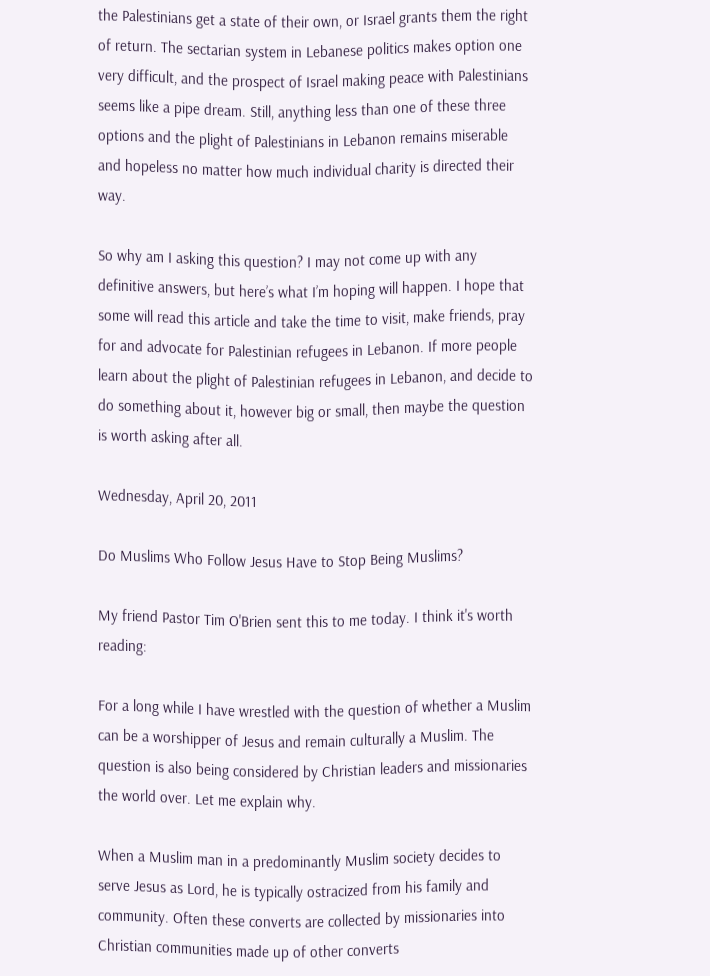the Palestinians get a state of their own, or Israel grants them the right of return. The sectarian system in Lebanese politics makes option one very difficult, and the prospect of Israel making peace with Palestinians seems like a pipe dream. Still, anything less than one of these three options and the plight of Palestinians in Lebanon remains miserable and hopeless no matter how much individual charity is directed their way.

So why am I asking this question? I may not come up with any definitive answers, but here’s what I’m hoping will happen. I hope that some will read this article and take the time to visit, make friends, pray for and advocate for Palestinian refugees in Lebanon. If more people learn about the plight of Palestinian refugees in Lebanon, and decide to do something about it, however big or small, then maybe the question is worth asking after all.

Wednesday, April 20, 2011

Do Muslims Who Follow Jesus Have to Stop Being Muslims?

My friend Pastor Tim O'Brien sent this to me today. I think it's worth reading:

For a long while I have wrestled with the question of whether a Muslim can be a worshipper of Jesus and remain culturally a Muslim. The question is also being considered by Christian leaders and missionaries the world over. Let me explain why.

When a Muslim man in a predominantly Muslim society decides to serve Jesus as Lord, he is typically ostracized from his family and community. Often these converts are collected by missionaries into Christian communities made up of other converts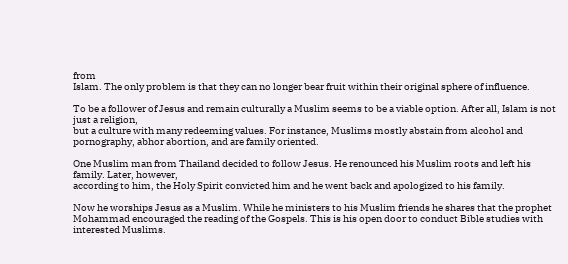from
Islam. The only problem is that they can no longer bear fruit within their original sphere of influence.

To be a follower of Jesus and remain culturally a Muslim seems to be a viable option. After all, Islam is not just a religion,
but a culture with many redeeming values. For instance, Muslims mostly abstain from alcohol and pornography, abhor abortion, and are family oriented.

One Muslim man from Thailand decided to follow Jesus. He renounced his Muslim roots and left his family. Later, however,
according to him, the Holy Spirit convicted him and he went back and apologized to his family.

Now he worships Jesus as a Muslim. While he ministers to his Muslim friends he shares that the prophet Mohammad encouraged the reading of the Gospels. This is his open door to conduct Bible studies with interested Muslims.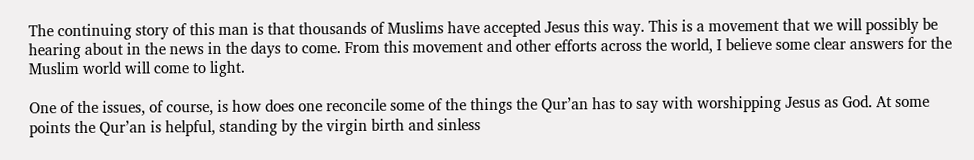The continuing story of this man is that thousands of Muslims have accepted Jesus this way. This is a movement that we will possibly be hearing about in the news in the days to come. From this movement and other efforts across the world, I believe some clear answers for the Muslim world will come to light.

One of the issues, of course, is how does one reconcile some of the things the Qur’an has to say with worshipping Jesus as God. At some points the Qur’an is helpful, standing by the virgin birth and sinless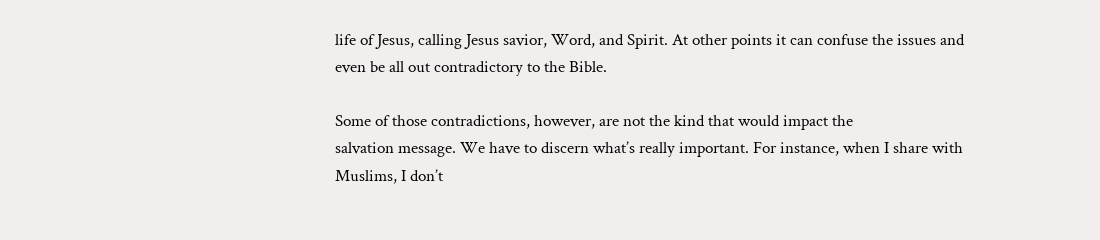life of Jesus, calling Jesus savior, Word, and Spirit. At other points it can confuse the issues and even be all out contradictory to the Bible.

Some of those contradictions, however, are not the kind that would impact the
salvation message. We have to discern what’s really important. For instance, when I share with Muslims, I don’t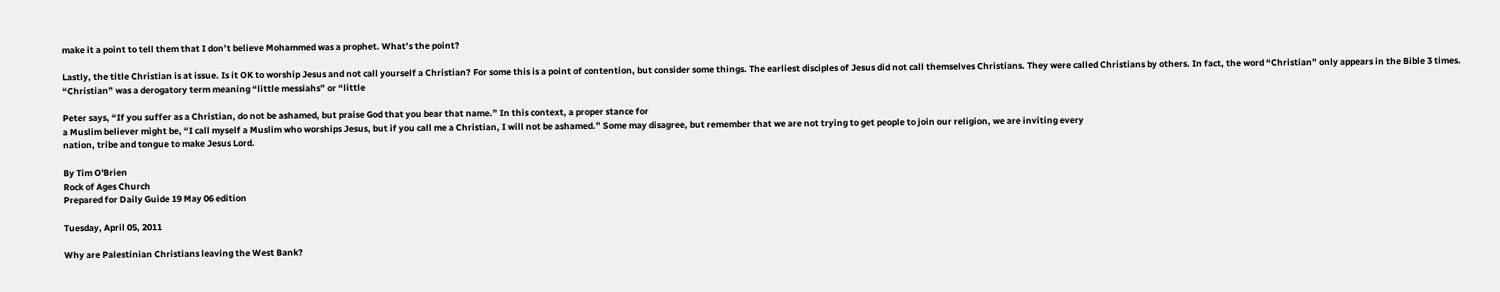make it a point to tell them that I don’t believe Mohammed was a prophet. What’s the point?

Lastly, the title Christian is at issue. Is it OK to worship Jesus and not call yourself a Christian? For some this is a point of contention, but consider some things. The earliest disciples of Jesus did not call themselves Christians. They were called Christians by others. In fact, the word “Christian” only appears in the Bible 3 times. “Christian” was a derogatory term meaning “little messiahs” or “little

Peter says, “If you suffer as a Christian, do not be ashamed, but praise God that you bear that name.” In this context, a proper stance for
a Muslim believer might be, “I call myself a Muslim who worships Jesus, but if you call me a Christian, I will not be ashamed.” Some may disagree, but remember that we are not trying to get people to join our religion, we are inviting every
nation, tribe and tongue to make Jesus Lord.

By Tim O'Brien
Rock of Ages Church
Prepared for Daily Guide 19 May 06 edition

Tuesday, April 05, 2011

Why are Palestinian Christians leaving the West Bank?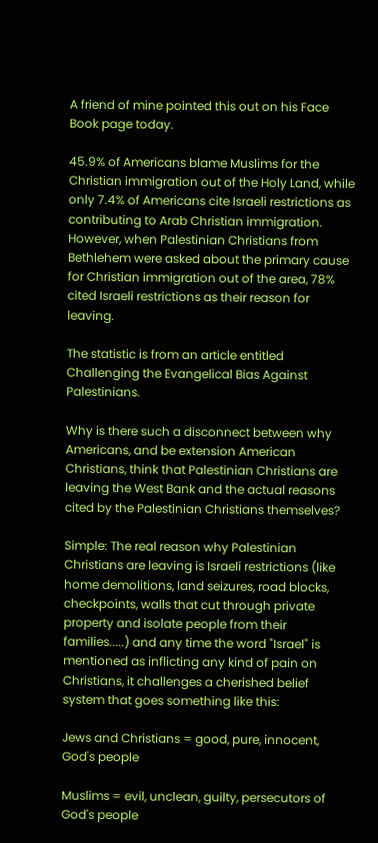A friend of mine pointed this out on his Face Book page today.

45.9% of Americans blame Muslims for the Christian immigration out of the Holy Land, while only 7.4% of Americans cite Israeli restrictions as contributing to Arab Christian immigration. However, when Palestinian Christians from Bethlehem were asked about the primary cause for Christian immigration out of the area, 78% cited Israeli restrictions as their reason for leaving.

The statistic is from an article entitled Challenging the Evangelical Bias Against Palestinians.

Why is there such a disconnect between why Americans, and be extension American Christians, think that Palestinian Christians are leaving the West Bank and the actual reasons cited by the Palestinian Christians themselves?

Simple: The real reason why Palestinian Christians are leaving is Israeli restrictions (like home demolitions, land seizures, road blocks, checkpoints, walls that cut through private property and isolate people from their families.....) and any time the word "Israel" is mentioned as inflicting any kind of pain on Christians, it challenges a cherished belief system that goes something like this:

Jews and Christians = good, pure, innocent, God's people

Muslims = evil, unclean, guilty, persecutors of God's people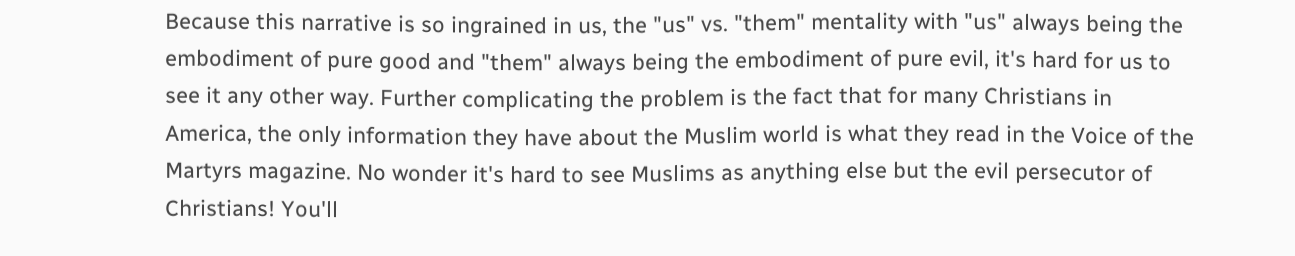Because this narrative is so ingrained in us, the "us" vs. "them" mentality with "us" always being the embodiment of pure good and "them" always being the embodiment of pure evil, it's hard for us to see it any other way. Further complicating the problem is the fact that for many Christians in America, the only information they have about the Muslim world is what they read in the Voice of the Martyrs magazine. No wonder it's hard to see Muslims as anything else but the evil persecutor of Christians! You'll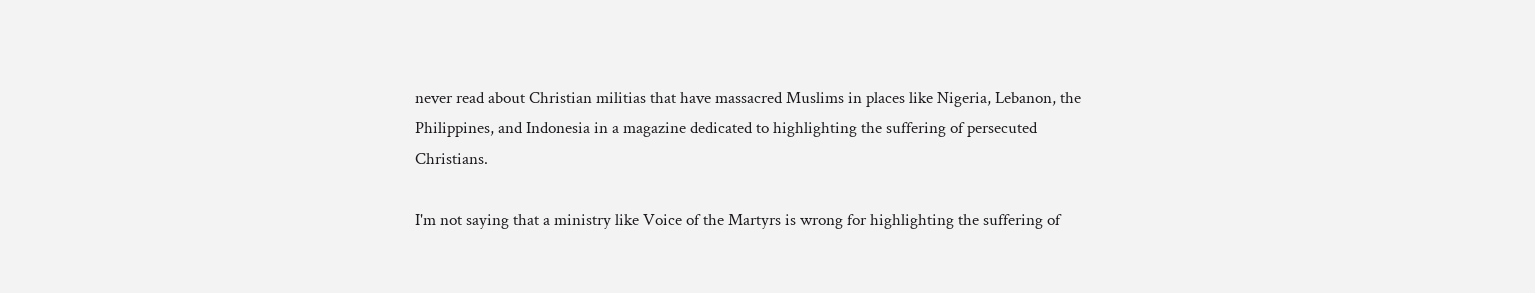never read about Christian militias that have massacred Muslims in places like Nigeria, Lebanon, the Philippines, and Indonesia in a magazine dedicated to highlighting the suffering of persecuted Christians.

I'm not saying that a ministry like Voice of the Martyrs is wrong for highlighting the suffering of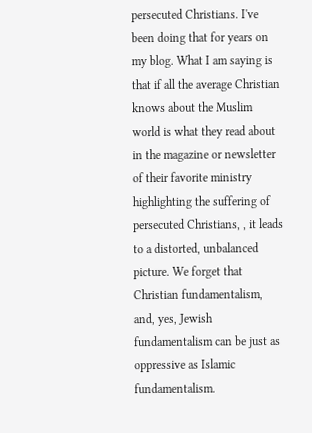persecuted Christians. I've been doing that for years on my blog. What I am saying is that if all the average Christian knows about the Muslim world is what they read about in the magazine or newsletter of their favorite ministry highlighting the suffering of persecuted Christians, , it leads to a distorted, unbalanced picture. We forget that Christian fundamentalism, and, yes, Jewish fundamentalism can be just as oppressive as Islamic fundamentalism.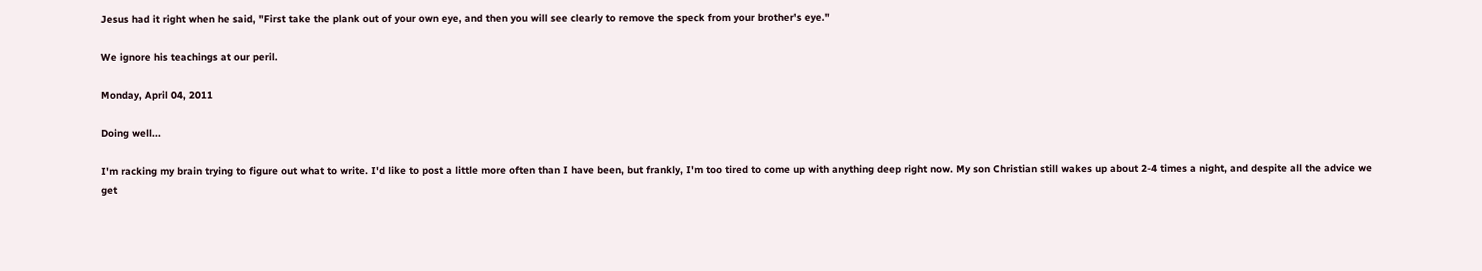Jesus had it right when he said, "First take the plank out of your own eye, and then you will see clearly to remove the speck from your brother's eye."

We ignore his teachings at our peril.

Monday, April 04, 2011

Doing well...

I'm racking my brain trying to figure out what to write. I'd like to post a little more often than I have been, but frankly, I'm too tired to come up with anything deep right now. My son Christian still wakes up about 2-4 times a night, and despite all the advice we get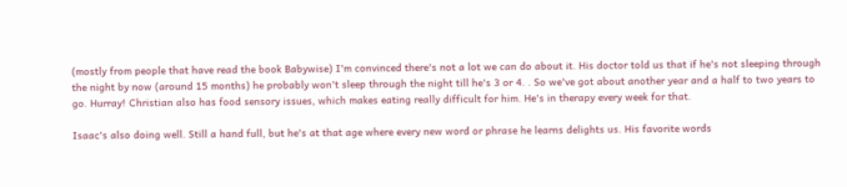(mostly from people that have read the book Babywise) I'm convinced there's not a lot we can do about it. His doctor told us that if he's not sleeping through the night by now (around 15 months) he probably won't sleep through the night till he's 3 or 4. . So we've got about another year and a half to two years to go. Hurray! Christian also has food sensory issues, which makes eating really difficult for him. He's in therapy every week for that.

Isaac's also doing well. Still a hand full, but he's at that age where every new word or phrase he learns delights us. His favorite words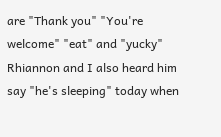are "Thank you" "You're welcome" "eat" and "yucky" Rhiannon and I also heard him say "he's sleeping" today when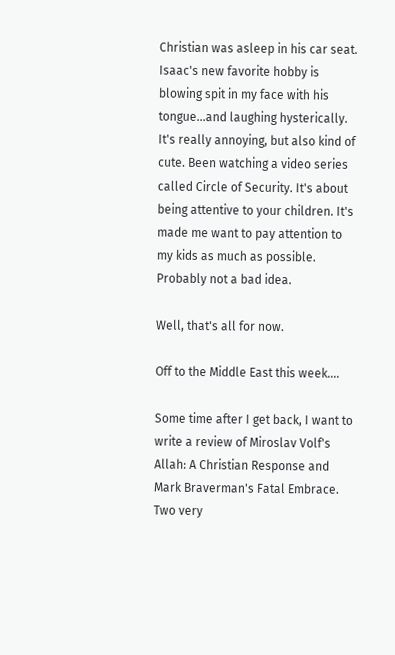Christian was asleep in his car seat. Isaac's new favorite hobby is blowing spit in my face with his tongue...and laughing hysterically. It's really annoying, but also kind of cute. Been watching a video series called Circle of Security. It's about being attentive to your children. It's made me want to pay attention to my kids as much as possible. Probably not a bad idea.

Well, that's all for now.

Off to the Middle East this week....

Some time after I get back, I want to write a review of Miroslav Volf's Allah: A Christian Response and Mark Braverman's Fatal Embrace. Two very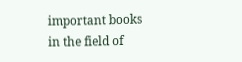important books in the field of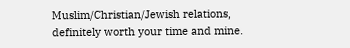Muslim/Christian/Jewish relations, definitely worth your time and mine.